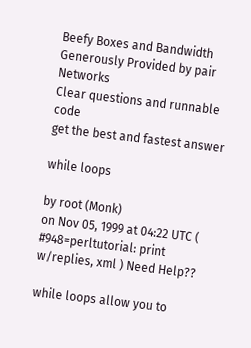Beefy Boxes and Bandwidth Generously Provided by pair Networks
Clear questions and runnable code
get the best and fastest answer

while loops

by root (Monk)
on Nov 05, 1999 at 04:22 UTC ( #948=perltutorial: print w/replies, xml ) Need Help??

while loops allow you to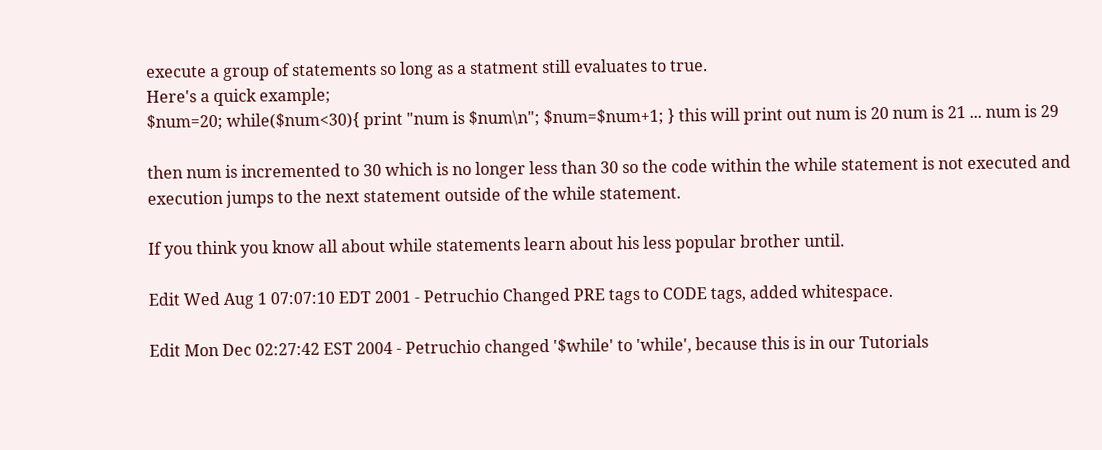execute a group of statements so long as a statment still evaluates to true.
Here's a quick example;
$num=20; while($num<30){ print "num is $num\n"; $num=$num+1; } this will print out num is 20 num is 21 ... num is 29

then num is incremented to 30 which is no longer less than 30 so the code within the while statement is not executed and execution jumps to the next statement outside of the while statement.

If you think you know all about while statements learn about his less popular brother until.

Edit Wed Aug 1 07:07:10 EDT 2001 - Petruchio Changed PRE tags to CODE tags, added whitespace.

Edit Mon Dec 02:27:42 EST 2004 - Petruchio changed '$while' to 'while', because this is in our Tutorials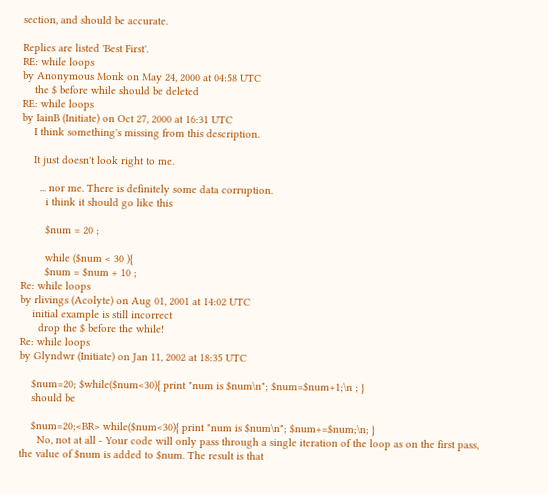section, and should be accurate.

Replies are listed 'Best First'.
RE: while loops
by Anonymous Monk on May 24, 2000 at 04:58 UTC
    the $ before while should be deleted
RE: while loops
by IainB (Initiate) on Oct 27, 2000 at 16:31 UTC
    I think something's missing from this description.

    It just doesn't look right to me.

      ... nor me. There is definitely some data corruption.
        i think it should go like this

        $num = 20 ;

        while ($num < 30 ){
        $num = $num + 10 ;
Re: while loops
by rlivings (Acolyte) on Aug 01, 2001 at 14:02 UTC
    initial example is still incorrect
      drop the $ before the while!
Re: while loops
by Glyndwr (Initiate) on Jan 11, 2002 at 18:35 UTC

    $num=20; $while($num<30){ print "num is $num\n"; $num=$num+1;\n ; }
    should be

    $num=20;<BR> while($num<30){ print "num is $num\n"; $num+=$num;\n; }
      No, not at all - Your code will only pass through a single iteration of the loop as on the first pass, the value of $num is added to $num. The result is that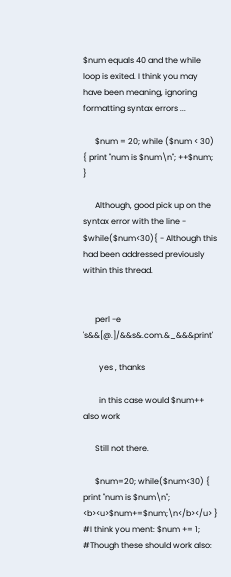$num equals 40 and the while loop is exited. I think you may have been meaning, ignoring formatting syntax errors ...

      $num = 20; while ($num < 30) { print "num is $num\n"; ++$num; }

      Although, good pick up on the syntax error with the line - $while($num<30){ - Although this had been addressed previously within this thread.


      perl -e 's&&[@.]/&&s&.com.&_&&&print'

        yes , thanks

        in this case would $num++ also work

      Still not there.

      $num=20; while($num<30) { print "num is $num\n"; <b><u>$num+=$num;\n</b></u> } #I think you ment: $num += 1; #Though these should work also: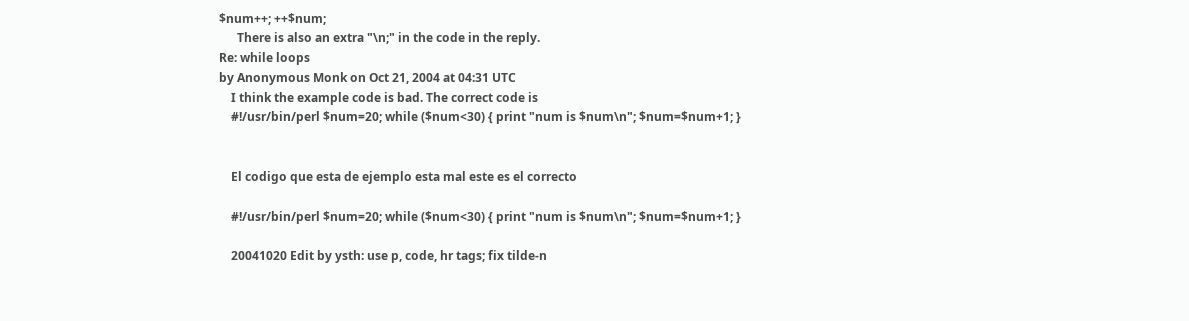$num++; ++$num;
      There is also an extra "\n;" in the code in the reply.
Re: while loops
by Anonymous Monk on Oct 21, 2004 at 04:31 UTC
    I think the example code is bad. The correct code is
    #!/usr/bin/perl $num=20; while ($num<30) { print "num is $num\n"; $num=$num+1; }


    El codigo que esta de ejemplo esta mal este es el correcto

    #!/usr/bin/perl $num=20; while ($num<30) { print "num is $num\n"; $num=$num+1; }

    20041020 Edit by ysth: use p, code, hr tags; fix tilde-n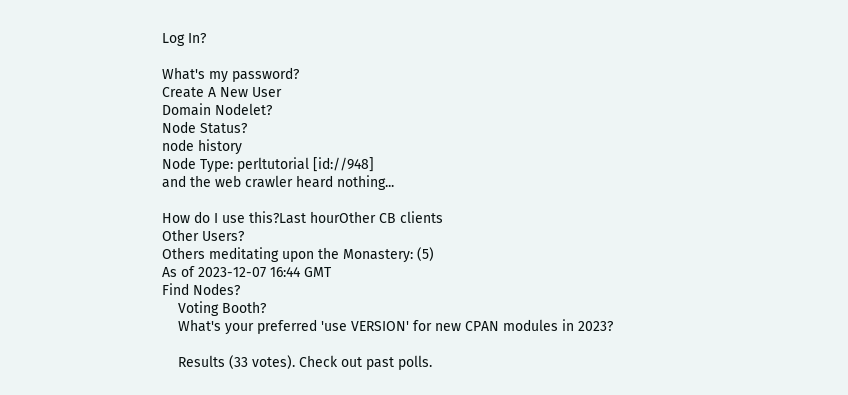Log In?

What's my password?
Create A New User
Domain Nodelet?
Node Status?
node history
Node Type: perltutorial [id://948]
and the web crawler heard nothing...

How do I use this?Last hourOther CB clients
Other Users?
Others meditating upon the Monastery: (5)
As of 2023-12-07 16:44 GMT
Find Nodes?
    Voting Booth?
    What's your preferred 'use VERSION' for new CPAN modules in 2023?

    Results (33 votes). Check out past polls.